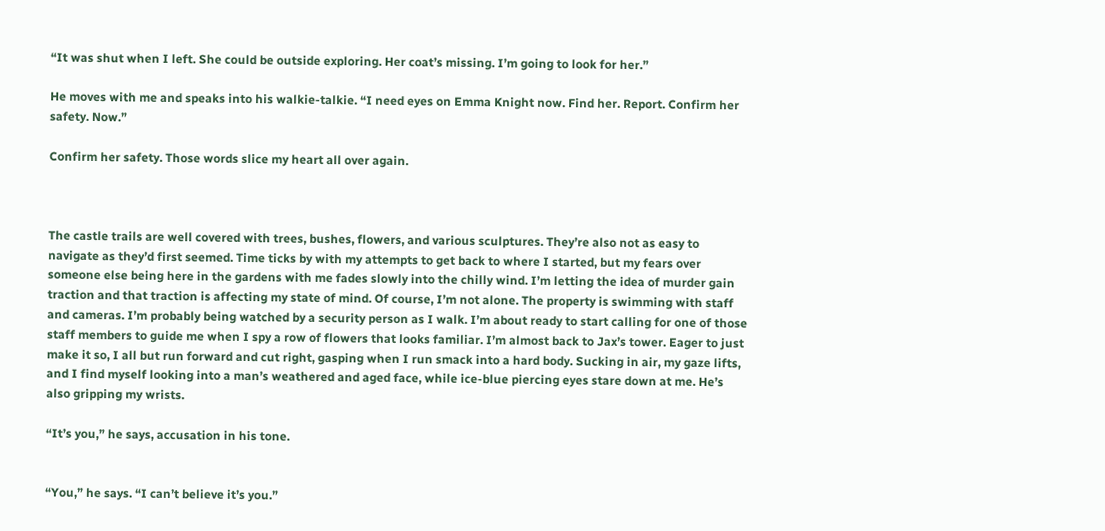“It was shut when I left. She could be outside exploring. Her coat’s missing. I’m going to look for her.”

He moves with me and speaks into his walkie-talkie. “I need eyes on Emma Knight now. Find her. Report. Confirm her safety. Now.”

Confirm her safety. Those words slice my heart all over again.



The castle trails are well covered with trees, bushes, flowers, and various sculptures. They’re also not as easy to navigate as they’d first seemed. Time ticks by with my attempts to get back to where I started, but my fears over someone else being here in the gardens with me fades slowly into the chilly wind. I’m letting the idea of murder gain traction and that traction is affecting my state of mind. Of course, I’m not alone. The property is swimming with staff and cameras. I’m probably being watched by a security person as I walk. I’m about ready to start calling for one of those staff members to guide me when I spy a row of flowers that looks familiar. I’m almost back to Jax’s tower. Eager to just make it so, I all but run forward and cut right, gasping when I run smack into a hard body. Sucking in air, my gaze lifts, and I find myself looking into a man’s weathered and aged face, while ice-blue piercing eyes stare down at me. He’s also gripping my wrists.

“It’s you,” he says, accusation in his tone.


“You,” he says. “I can’t believe it’s you.”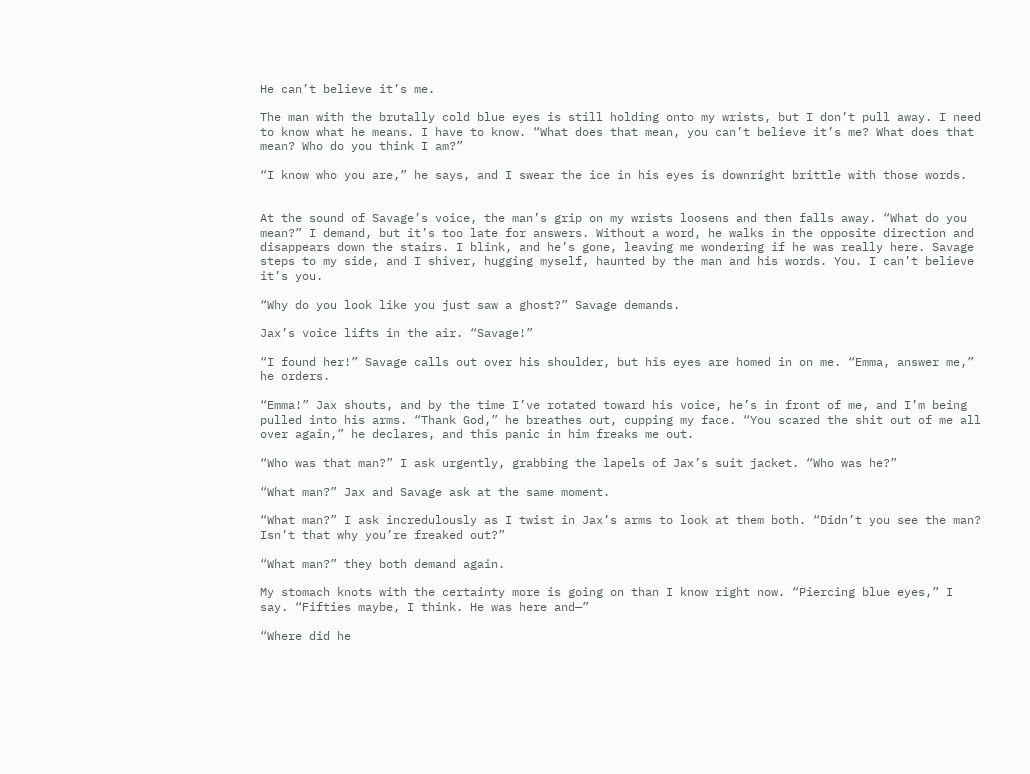He can’t believe it’s me.

The man with the brutally cold blue eyes is still holding onto my wrists, but I don’t pull away. I need to know what he means. I have to know. “What does that mean, you can’t believe it’s me? What does that mean? Who do you think I am?”

“I know who you are,” he says, and I swear the ice in his eyes is downright brittle with those words.


At the sound of Savage’s voice, the man’s grip on my wrists loosens and then falls away. “What do you mean?” I demand, but it’s too late for answers. Without a word, he walks in the opposite direction and disappears down the stairs. I blink, and he’s gone, leaving me wondering if he was really here. Savage steps to my side, and I shiver, hugging myself, haunted by the man and his words. You. I can’t believe it’s you.

“Why do you look like you just saw a ghost?” Savage demands.

Jax’s voice lifts in the air. “Savage!”

“I found her!” Savage calls out over his shoulder, but his eyes are homed in on me. “Emma, answer me,” he orders.

“Emma!” Jax shouts, and by the time I’ve rotated toward his voice, he’s in front of me, and I’m being pulled into his arms. “Thank God,” he breathes out, cupping my face. “You scared the shit out of me all over again,” he declares, and this panic in him freaks me out.

“Who was that man?” I ask urgently, grabbing the lapels of Jax’s suit jacket. “Who was he?”

“What man?” Jax and Savage ask at the same moment.

“What man?” I ask incredulously as I twist in Jax’s arms to look at them both. “Didn’t you see the man? Isn’t that why you’re freaked out?”

“What man?” they both demand again.

My stomach knots with the certainty more is going on than I know right now. “Piercing blue eyes,” I say. “Fifties maybe, I think. He was here and—”

“Where did he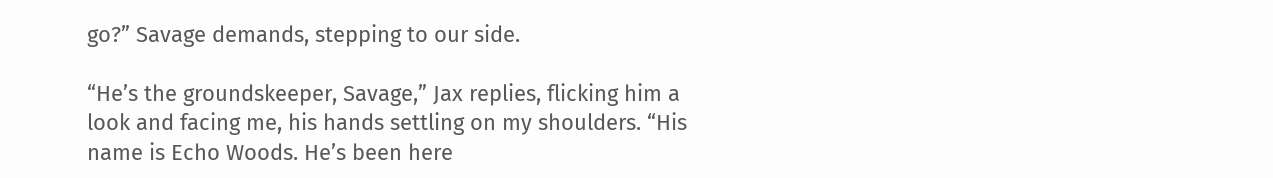go?” Savage demands, stepping to our side.

“He’s the groundskeeper, Savage,” Jax replies, flicking him a look and facing me, his hands settling on my shoulders. “His name is Echo Woods. He’s been here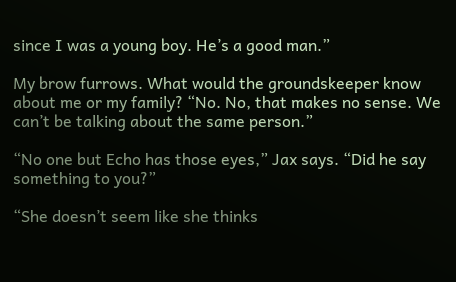since I was a young boy. He’s a good man.”

My brow furrows. What would the groundskeeper know about me or my family? “No. No, that makes no sense. We can’t be talking about the same person.”

“No one but Echo has those eyes,” Jax says. “Did he say something to you?”

“She doesn’t seem like she thinks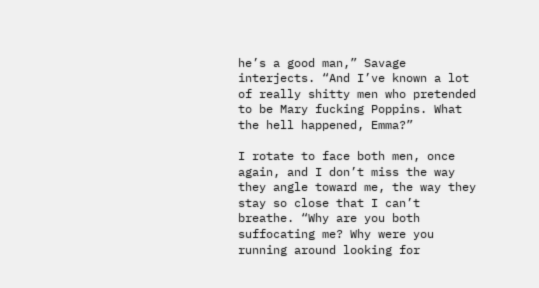he’s a good man,” Savage interjects. “And I’ve known a lot of really shitty men who pretended to be Mary fucking Poppins. What the hell happened, Emma?”

I rotate to face both men, once again, and I don’t miss the way they angle toward me, the way they stay so close that I can’t breathe. “Why are you both suffocating me? Why were you running around looking for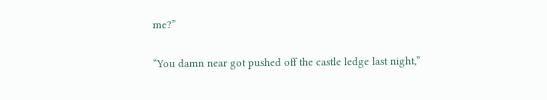me?”

“You damn near got pushed off the castle ledge last night,”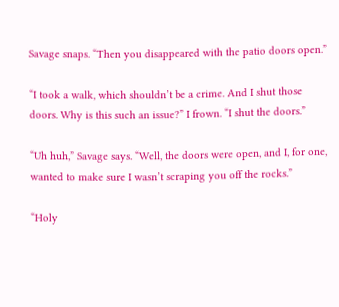Savage snaps. “Then you disappeared with the patio doors open.”

“I took a walk, which shouldn’t be a crime. And I shut those doors. Why is this such an issue?” I frown. “I shut the doors.”

“Uh huh,” Savage says. “Well, the doors were open, and I, for one, wanted to make sure I wasn’t scraping you off the rocks.”

“Holy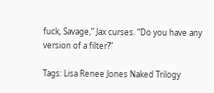fuck, Savage,” Jax curses. “Do you have any version of a filter?”

Tags: Lisa Renee Jones Naked Trilogy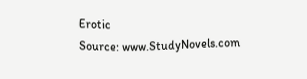Erotic
Source: www.StudyNovels.com